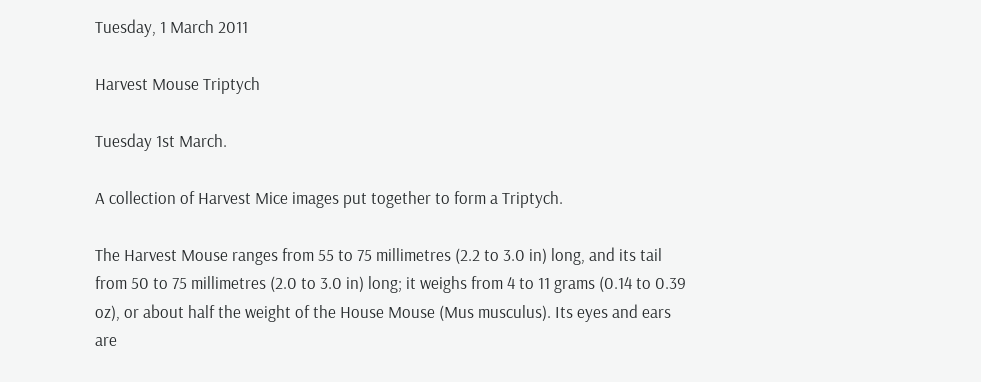Tuesday, 1 March 2011

Harvest Mouse Triptych

Tuesday 1st March.

A collection of Harvest Mice images put together to form a Triptych.

The Harvest Mouse ranges from 55 to 75 millimetres (2.2 to 3.0 in) long, and its tail from 50 to 75 millimetres (2.0 to 3.0 in) long; it weighs from 4 to 11 grams (0.14 to 0.39 oz), or about half the weight of the House Mouse (Mus musculus). Its eyes and ears are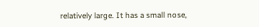relatively large. It has a small nose,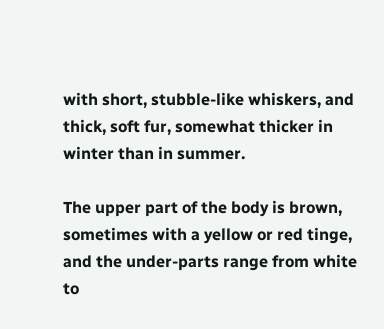with short, stubble-like whiskers, and thick, soft fur, somewhat thicker in winter than in summer.

The upper part of the body is brown, sometimes with a yellow or red tinge, and the under-parts range from white to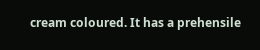cream coloured. It has a prehensile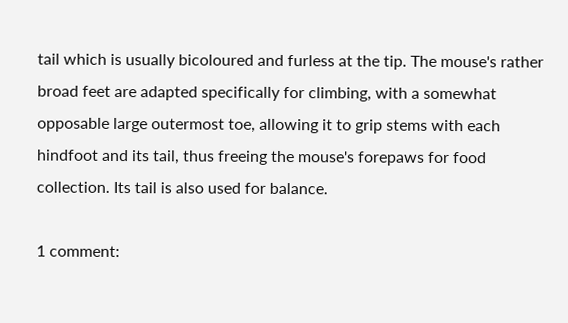tail which is usually bicoloured and furless at the tip. The mouse's rather broad feet are adapted specifically for climbing, with a somewhat opposable large outermost toe, allowing it to grip stems with each hindfoot and its tail, thus freeing the mouse's forepaws for food collection. Its tail is also used for balance.

1 comment: